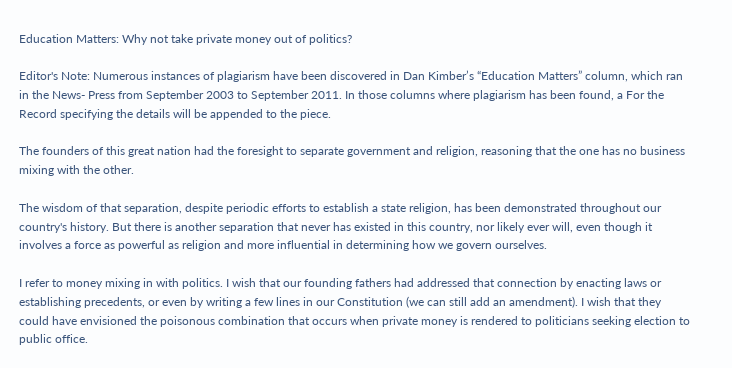Education Matters: Why not take private money out of politics?

Editor's Note: Numerous instances of plagiarism have been discovered in Dan Kimber’s “Education Matters” column, which ran in the News- Press from September 2003 to September 2011. In those columns where plagiarism has been found, a For the Record specifying the details will be appended to the piece.

The founders of this great nation had the foresight to separate government and religion, reasoning that the one has no business mixing with the other.

The wisdom of that separation, despite periodic efforts to establish a state religion, has been demonstrated throughout our country's history. But there is another separation that never has existed in this country, nor likely ever will, even though it involves a force as powerful as religion and more influential in determining how we govern ourselves.

I refer to money mixing in with politics. I wish that our founding fathers had addressed that connection by enacting laws or establishing precedents, or even by writing a few lines in our Constitution (we can still add an amendment). I wish that they could have envisioned the poisonous combination that occurs when private money is rendered to politicians seeking election to public office.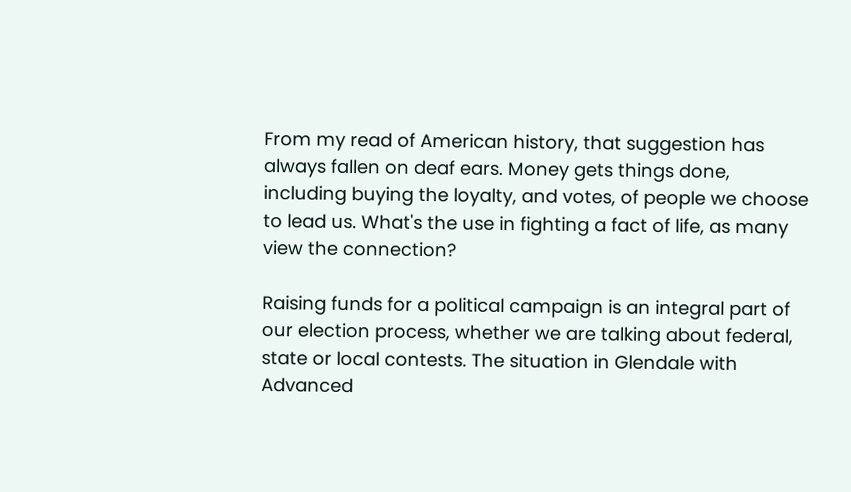From my read of American history, that suggestion has always fallen on deaf ears. Money gets things done, including buying the loyalty, and votes, of people we choose to lead us. What's the use in fighting a fact of life, as many view the connection?

Raising funds for a political campaign is an integral part of our election process, whether we are talking about federal, state or local contests. The situation in Glendale with Advanced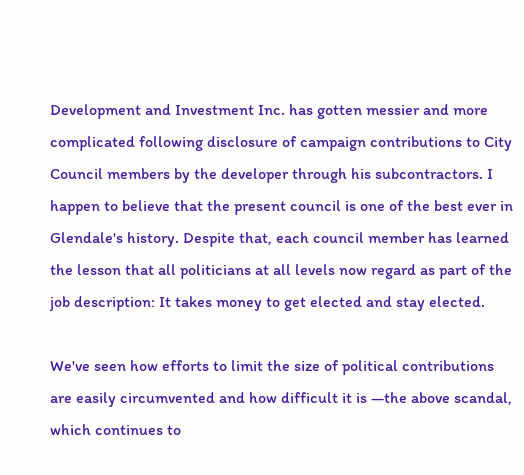Development and Investment Inc. has gotten messier and more complicated following disclosure of campaign contributions to City Council members by the developer through his subcontractors. I happen to believe that the present council is one of the best ever in Glendale's history. Despite that, each council member has learned the lesson that all politicians at all levels now regard as part of the job description: It takes money to get elected and stay elected.

We've seen how efforts to limit the size of political contributions are easily circumvented and how difficult it is —the above scandal, which continues to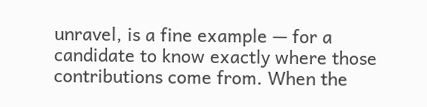unravel, is a fine example — for a candidate to know exactly where those contributions come from. When the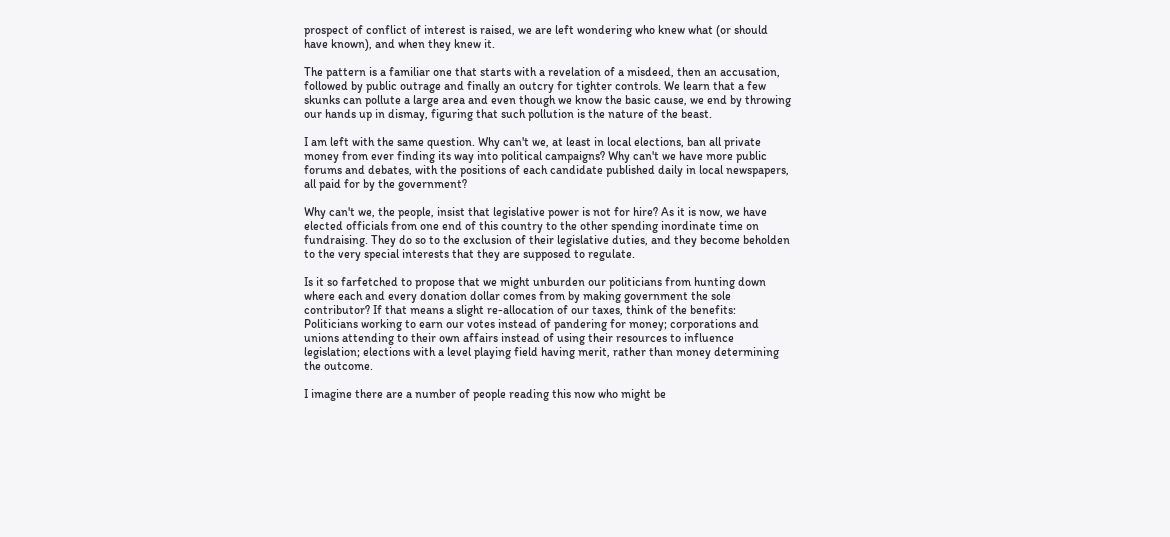prospect of conflict of interest is raised, we are left wondering who knew what (or should have known), and when they knew it.

The pattern is a familiar one that starts with a revelation of a misdeed, then an accusation, followed by public outrage and finally an outcry for tighter controls. We learn that a few skunks can pollute a large area and even though we know the basic cause, we end by throwing our hands up in dismay, figuring that such pollution is the nature of the beast.

I am left with the same question. Why can't we, at least in local elections, ban all private money from ever finding its way into political campaigns? Why can't we have more public forums and debates, with the positions of each candidate published daily in local newspapers, all paid for by the government?

Why can't we, the people, insist that legislative power is not for hire? As it is now, we have elected officials from one end of this country to the other spending inordinate time on fundraising. They do so to the exclusion of their legislative duties, and they become beholden to the very special interests that they are supposed to regulate.

Is it so farfetched to propose that we might unburden our politicians from hunting down where each and every donation dollar comes from by making government the sole contributor? If that means a slight re-allocation of our taxes, think of the benefits: Politicians working to earn our votes instead of pandering for money; corporations and unions attending to their own affairs instead of using their resources to influence legislation; elections with a level playing field having merit, rather than money determining the outcome.

I imagine there are a number of people reading this now who might be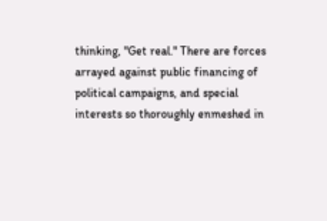thinking, "Get real." There are forces arrayed against public financing of political campaigns, and special interests so thoroughly enmeshed in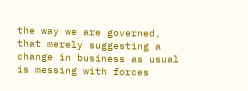the way we are governed, that merely suggesting a change in business as usual is messing with forces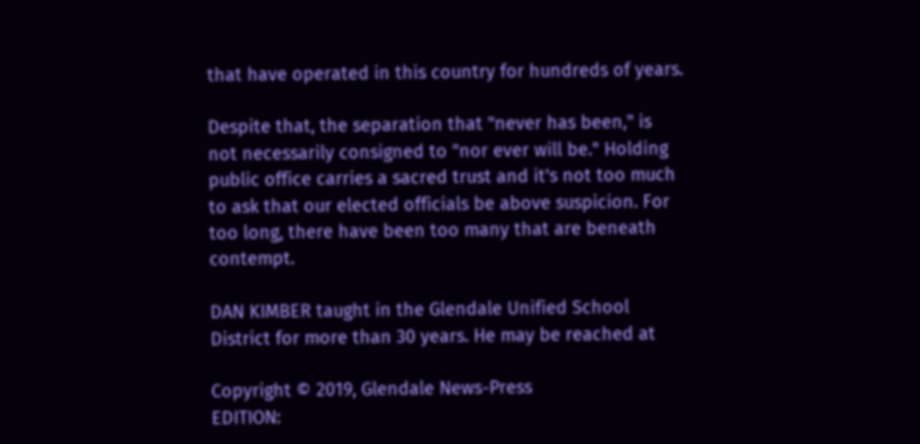that have operated in this country for hundreds of years.

Despite that, the separation that "never has been," is not necessarily consigned to "nor ever will be." Holding public office carries a sacred trust and it's not too much to ask that our elected officials be above suspicion. For too long, there have been too many that are beneath contempt.

DAN KIMBER taught in the Glendale Unified School District for more than 30 years. He may be reached at

Copyright © 2019, Glendale News-Press
EDITION: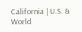California | U.S. & World